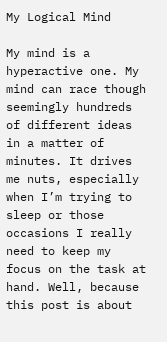My Logical Mind

My mind is a hyperactive one. My mind can race though seemingly hundreds of different ideas in a matter of minutes. It drives me nuts, especially when I’m trying to sleep or those occasions I really need to keep my focus on the task at hand. Well, because this post is about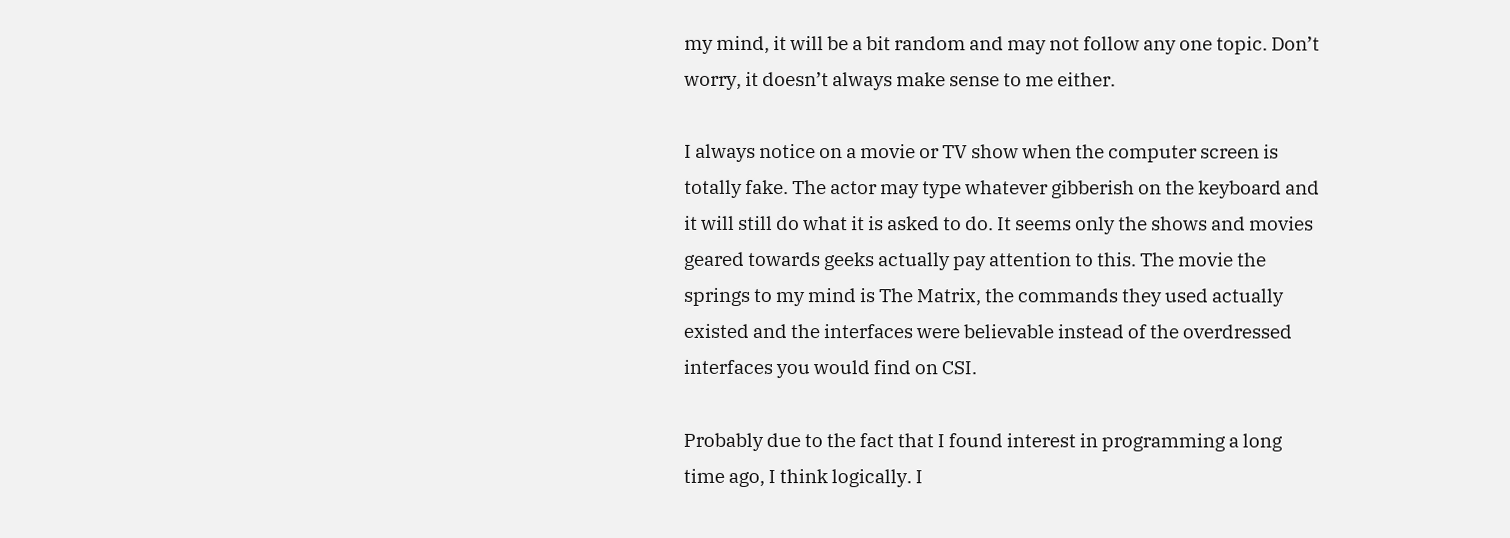my mind, it will be a bit random and may not follow any one topic. Don’t worry, it doesn’t always make sense to me either.

I always notice on a movie or TV show when the computer screen is totally fake. The actor may type whatever gibberish on the keyboard and it will still do what it is asked to do. It seems only the shows and movies geared towards geeks actually pay attention to this. The movie the springs to my mind is The Matrix, the commands they used actually existed and the interfaces were believable instead of the overdressed interfaces you would find on CSI.

Probably due to the fact that I found interest in programming a long time ago, I think logically. I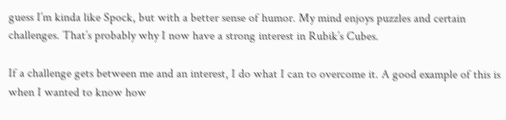guess I’m kinda like Spock, but with a better sense of humor. My mind enjoys puzzles and certain challenges. That’s probably why I now have a strong interest in Rubik’s Cubes.

If a challenge gets between me and an interest, I do what I can to overcome it. A good example of this is when I wanted to know how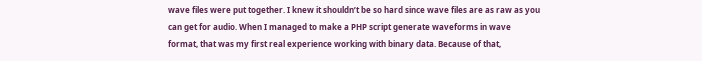wave files were put together. I knew it shouldn’t be so hard since wave files are as raw as you can get for audio. When I managed to make a PHP script generate waveforms in wave format, that was my first real experience working with binary data. Because of that,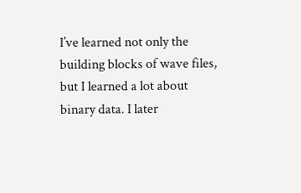I’ve learned not only the building blocks of wave files, but I learned a lot about binary data. I later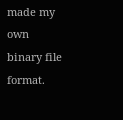made my own binary file format.